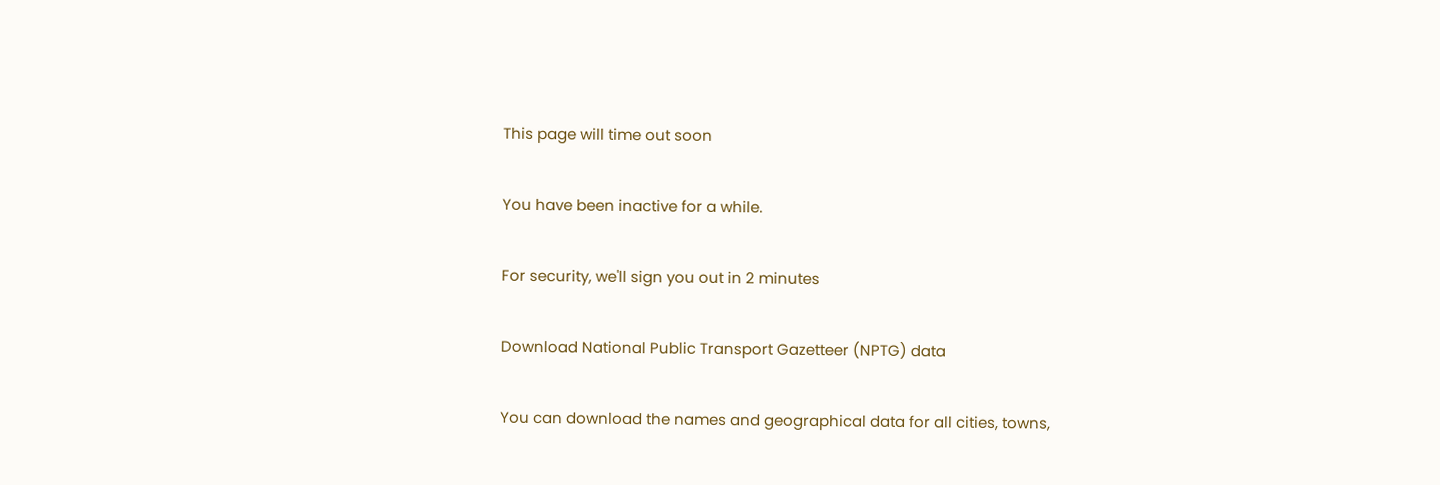This page will time out soon

You have been inactive for a while.

For security, we'll sign you out in 2 minutes

Download National Public Transport Gazetteer (NPTG) data

You can download the names and geographical data for all cities, towns,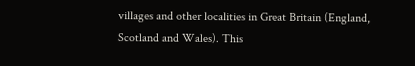villages and other localities in Great Britain (England, Scotland and Wales). This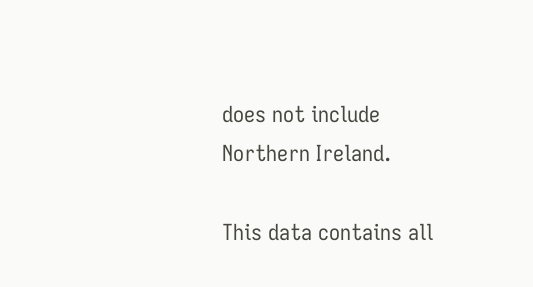does not include Northern Ireland.

This data contains all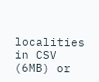localities in CSV (6MB) or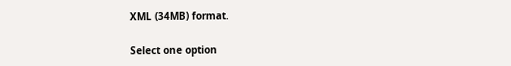XML (34MB) format.

Select one option